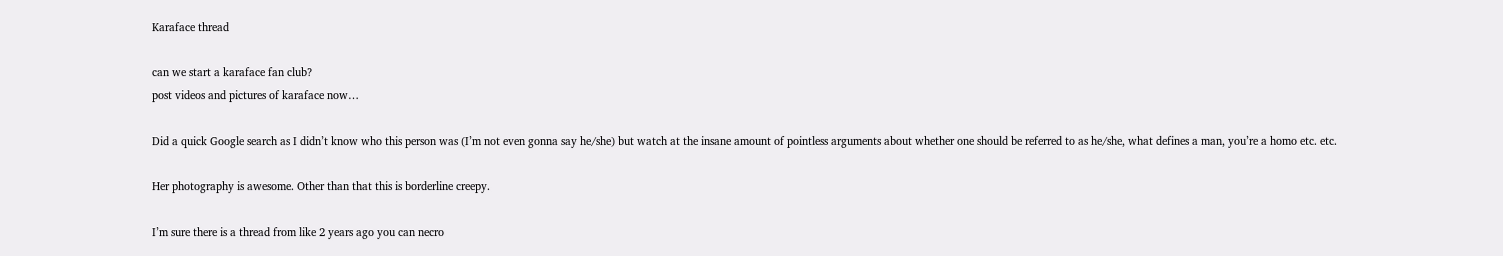Karaface thread

can we start a karaface fan club?
post videos and pictures of karaface now…

Did a quick Google search as I didn’t know who this person was (I’m not even gonna say he/she) but watch at the insane amount of pointless arguments about whether one should be referred to as he/she, what defines a man, you’re a homo etc. etc.

Her photography is awesome. Other than that this is borderline creepy.

I’m sure there is a thread from like 2 years ago you can necro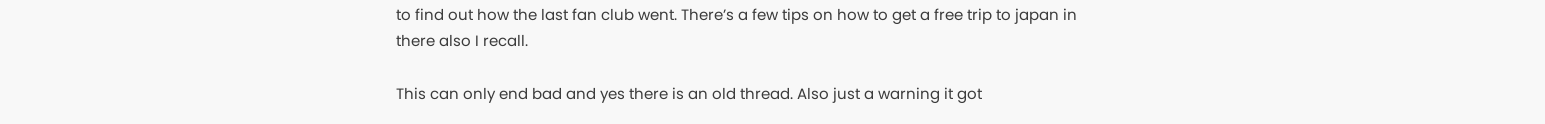to find out how the last fan club went. There’s a few tips on how to get a free trip to japan in there also I recall.

This can only end bad and yes there is an old thread. Also just a warning it got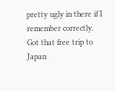pretty ugly in there if I remember correctly. Got that free trip to Japan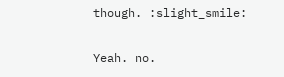though. :slight_smile:

Yeah. no.